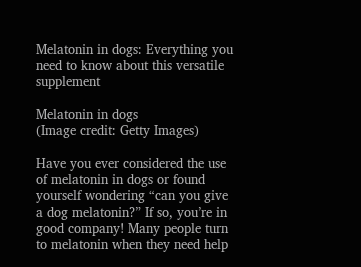Melatonin in dogs: Everything you need to know about this versatile supplement

Melatonin in dogs
(Image credit: Getty Images)

Have you ever considered the use of melatonin in dogs or found yourself wondering “can you give a dog melatonin?” If so, you’re in good company! Many people turn to melatonin when they need help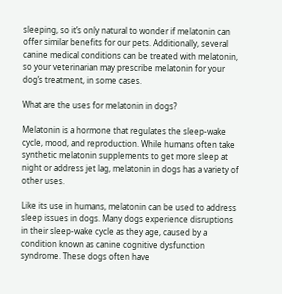sleeping, so it’s only natural to wonder if melatonin can offer similar benefits for our pets. Additionally, several canine medical conditions can be treated with melatonin, so your veterinarian may prescribe melatonin for your dog’s treatment, in some cases.

What are the uses for melatonin in dogs?

Melatonin is a hormone that regulates the sleep-wake cycle, mood, and reproduction. While humans often take synthetic melatonin supplements to get more sleep at night or address jet lag, melatonin in dogs has a variety of other uses.

Like its use in humans, melatonin can be used to address sleep issues in dogs. Many dogs experience disruptions in their sleep-wake cycle as they age, caused by a condition known as canine cognitive dysfunction syndrome. These dogs often have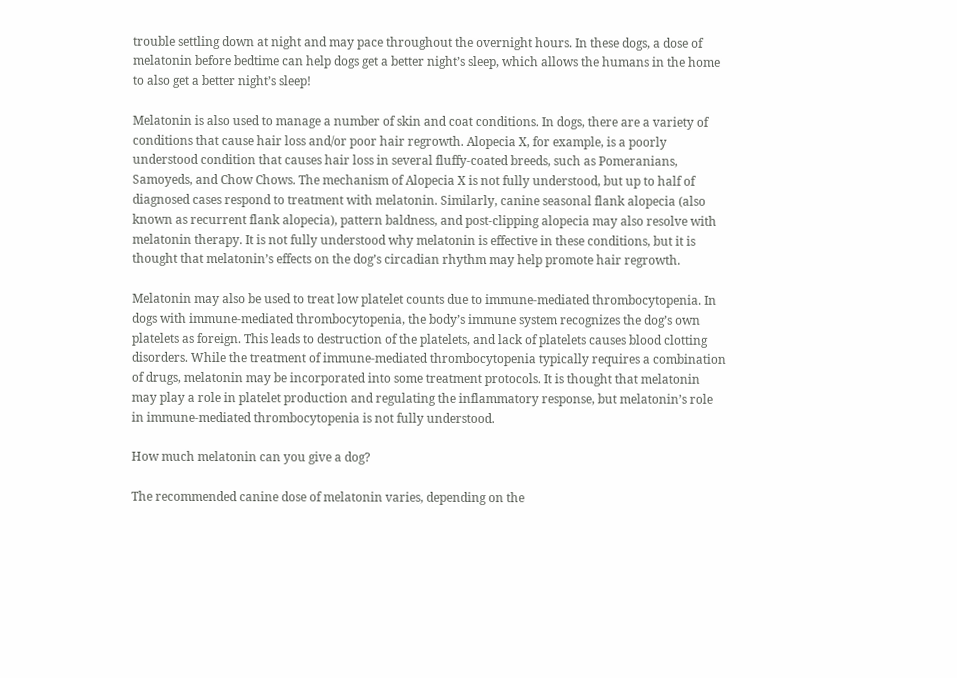trouble settling down at night and may pace throughout the overnight hours. In these dogs, a dose of melatonin before bedtime can help dogs get a better night’s sleep, which allows the humans in the home to also get a better night’s sleep!

Melatonin is also used to manage a number of skin and coat conditions. In dogs, there are a variety of conditions that cause hair loss and/or poor hair regrowth. Alopecia X, for example, is a poorly understood condition that causes hair loss in several fluffy-coated breeds, such as Pomeranians, Samoyeds, and Chow Chows. The mechanism of Alopecia X is not fully understood, but up to half of diagnosed cases respond to treatment with melatonin. Similarly, canine seasonal flank alopecia (also known as recurrent flank alopecia), pattern baldness, and post-clipping alopecia may also resolve with melatonin therapy. It is not fully understood why melatonin is effective in these conditions, but it is thought that melatonin’s effects on the dog’s circadian rhythm may help promote hair regrowth.

Melatonin may also be used to treat low platelet counts due to immune-mediated thrombocytopenia. In dogs with immune-mediated thrombocytopenia, the body’s immune system recognizes the dog’s own platelets as foreign. This leads to destruction of the platelets, and lack of platelets causes blood clotting disorders. While the treatment of immune-mediated thrombocytopenia typically requires a combination of drugs, melatonin may be incorporated into some treatment protocols. It is thought that melatonin may play a role in platelet production and regulating the inflammatory response, but melatonin’s role in immune-mediated thrombocytopenia is not fully understood.

How much melatonin can you give a dog?

The recommended canine dose of melatonin varies, depending on the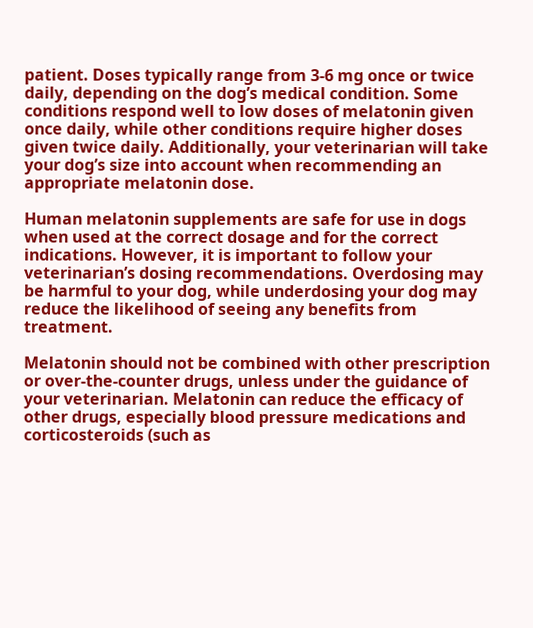patient. Doses typically range from 3-6 mg once or twice daily, depending on the dog’s medical condition. Some conditions respond well to low doses of melatonin given once daily, while other conditions require higher doses given twice daily. Additionally, your veterinarian will take your dog’s size into account when recommending an appropriate melatonin dose.

Human melatonin supplements are safe for use in dogs when used at the correct dosage and for the correct indications. However, it is important to follow your veterinarian’s dosing recommendations. Overdosing may be harmful to your dog, while underdosing your dog may reduce the likelihood of seeing any benefits from treatment.

Melatonin should not be combined with other prescription or over-the-counter drugs, unless under the guidance of your veterinarian. Melatonin can reduce the efficacy of other drugs, especially blood pressure medications and corticosteroids (such as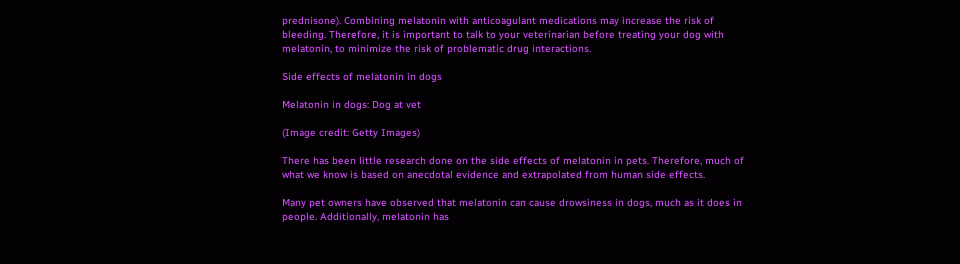prednisone). Combining melatonin with anticoagulant medications may increase the risk of bleeding. Therefore, it is important to talk to your veterinarian before treating your dog with melatonin, to minimize the risk of problematic drug interactions.

Side effects of melatonin in dogs

Melatonin in dogs: Dog at vet

(Image credit: Getty Images)

There has been little research done on the side effects of melatonin in pets. Therefore, much of what we know is based on anecdotal evidence and extrapolated from human side effects.

Many pet owners have observed that melatonin can cause drowsiness in dogs, much as it does in people. Additionally, melatonin has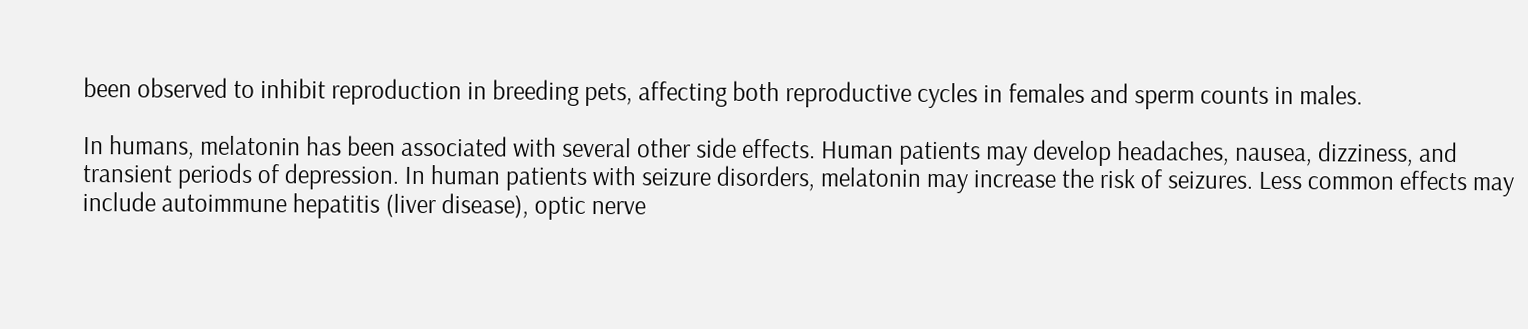been observed to inhibit reproduction in breeding pets, affecting both reproductive cycles in females and sperm counts in males.

In humans, melatonin has been associated with several other side effects. Human patients may develop headaches, nausea, dizziness, and transient periods of depression. In human patients with seizure disorders, melatonin may increase the risk of seizures. Less common effects may include autoimmune hepatitis (liver disease), optic nerve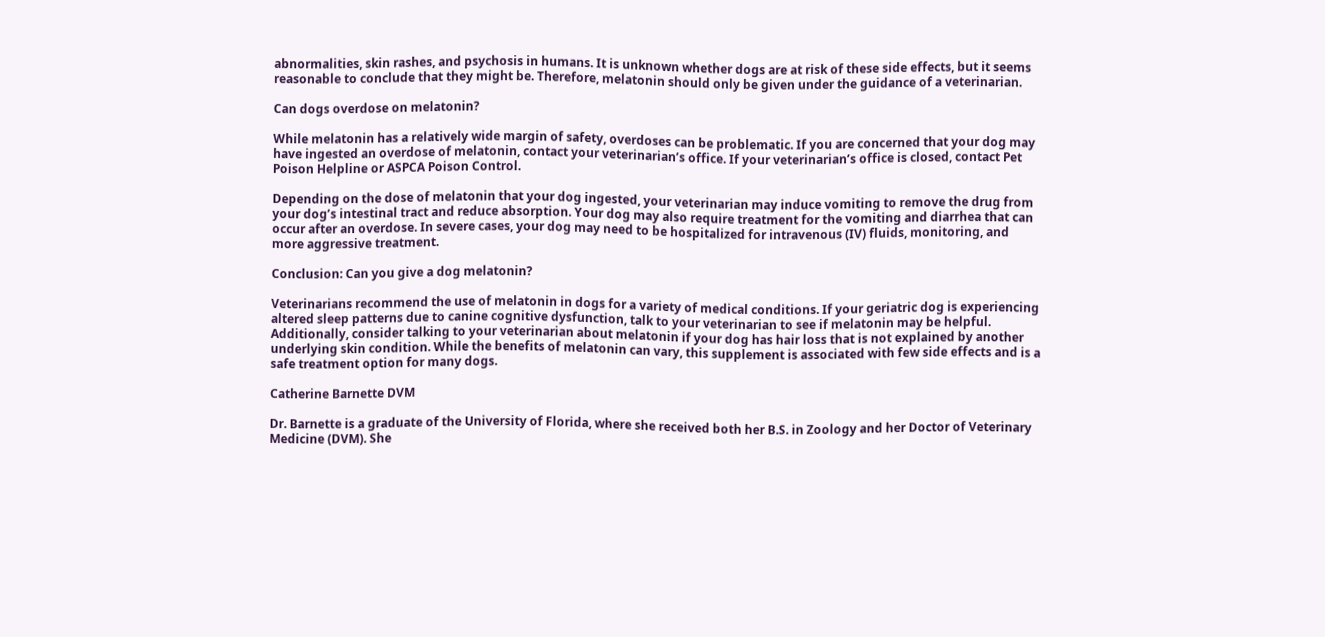abnormalities, skin rashes, and psychosis in humans. It is unknown whether dogs are at risk of these side effects, but it seems reasonable to conclude that they might be. Therefore, melatonin should only be given under the guidance of a veterinarian.

Can dogs overdose on melatonin?

While melatonin has a relatively wide margin of safety, overdoses can be problematic. If you are concerned that your dog may have ingested an overdose of melatonin, contact your veterinarian’s office. If your veterinarian’s office is closed, contact Pet Poison Helpline or ASPCA Poison Control.

Depending on the dose of melatonin that your dog ingested, your veterinarian may induce vomiting to remove the drug from your dog’s intestinal tract and reduce absorption. Your dog may also require treatment for the vomiting and diarrhea that can occur after an overdose. In severe cases, your dog may need to be hospitalized for intravenous (IV) fluids, monitoring, and more aggressive treatment.

Conclusion: Can you give a dog melatonin?

Veterinarians recommend the use of melatonin in dogs for a variety of medical conditions. If your geriatric dog is experiencing altered sleep patterns due to canine cognitive dysfunction, talk to your veterinarian to see if melatonin may be helpful. Additionally, consider talking to your veterinarian about melatonin if your dog has hair loss that is not explained by another underlying skin condition. While the benefits of melatonin can vary, this supplement is associated with few side effects and is a safe treatment option for many dogs.

Catherine Barnette DVM

Dr. Barnette is a graduate of the University of Florida, where she received both her B.S. in Zoology and her Doctor of Veterinary Medicine (DVM). She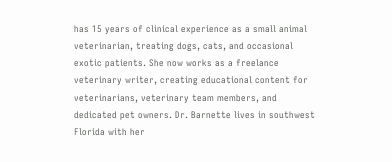has 15 years of clinical experience as a small animal veterinarian, treating dogs, cats, and occasional exotic patients. She now works as a freelance veterinary writer, creating educational content for veterinarians, veterinary team members, and dedicated pet owners. Dr. Barnette lives in southwest Florida with her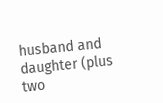husband and daughter (plus two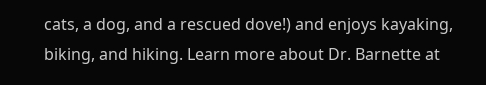cats, a dog, and a rescued dove!) and enjoys kayaking, biking, and hiking. Learn more about Dr. Barnette at